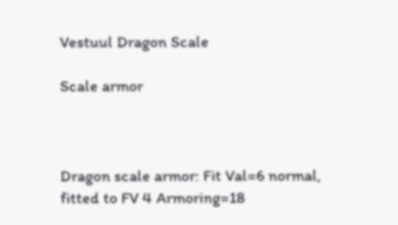Vestuul Dragon Scale

Scale armor



Dragon scale armor: Fit Val=6 normal, fitted to FV 4 Armoring=18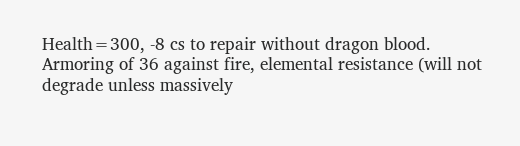Health=300, -8 cs to repair without dragon blood. Armoring of 36 against fire, elemental resistance (will not degrade unless massively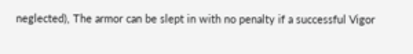neglected), The armor can be slept in with no penalty if a successful Vigor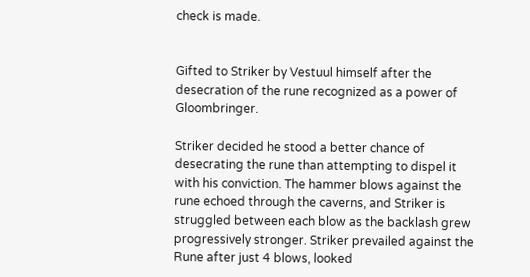check is made.


Gifted to Striker by Vestuul himself after the desecration of the rune recognized as a power of Gloombringer.

Striker decided he stood a better chance of desecrating the rune than attempting to dispel it with his conviction. The hammer blows against the rune echoed through the caverns, and Striker is struggled between each blow as the backlash grew progressively stronger. Striker prevailed against the Rune after just 4 blows, looked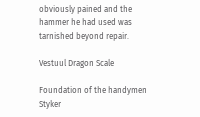obviously pained and the hammer he had used was tarnished beyond repair.

Vestuul Dragon Scale

Foundation of the handymen Styker